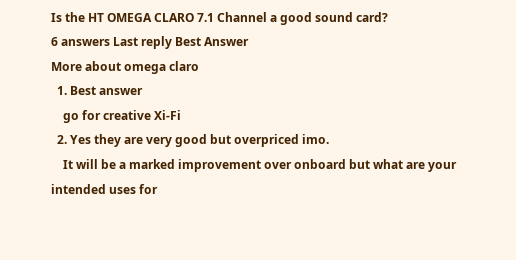Is the HT OMEGA CLARO 7.1 Channel a good sound card?
6 answers Last reply Best Answer
More about omega claro
  1. Best answer
    go for creative Xi-Fi
  2. Yes they are very good but overpriced imo.
    It will be a marked improvement over onboard but what are your intended uses for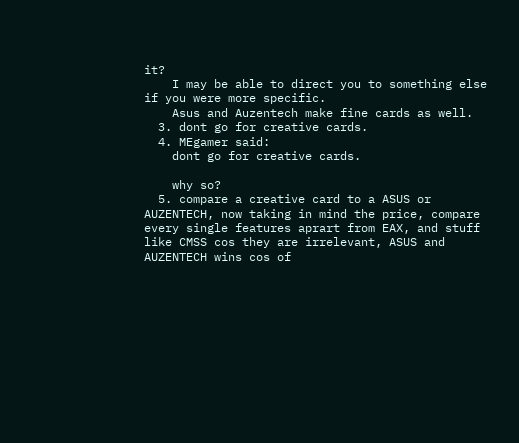it?
    I may be able to direct you to something else if you were more specific.
    Asus and Auzentech make fine cards as well.
  3. dont go for creative cards.
  4. MEgamer said:
    dont go for creative cards.

    why so?
  5. compare a creative card to a ASUS or AUZENTECH, now taking in mind the price, compare every single features aprart from EAX, and stuff like CMSS cos they are irrelevant, ASUS and AUZENTECH wins cos of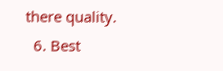there quality.
  6. Best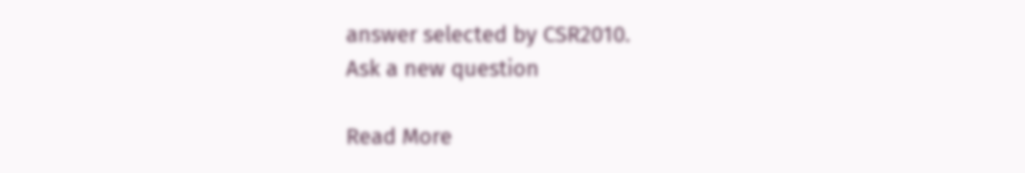answer selected by CSR2010.
Ask a new question

Read More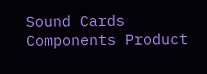Sound Cards Components Product